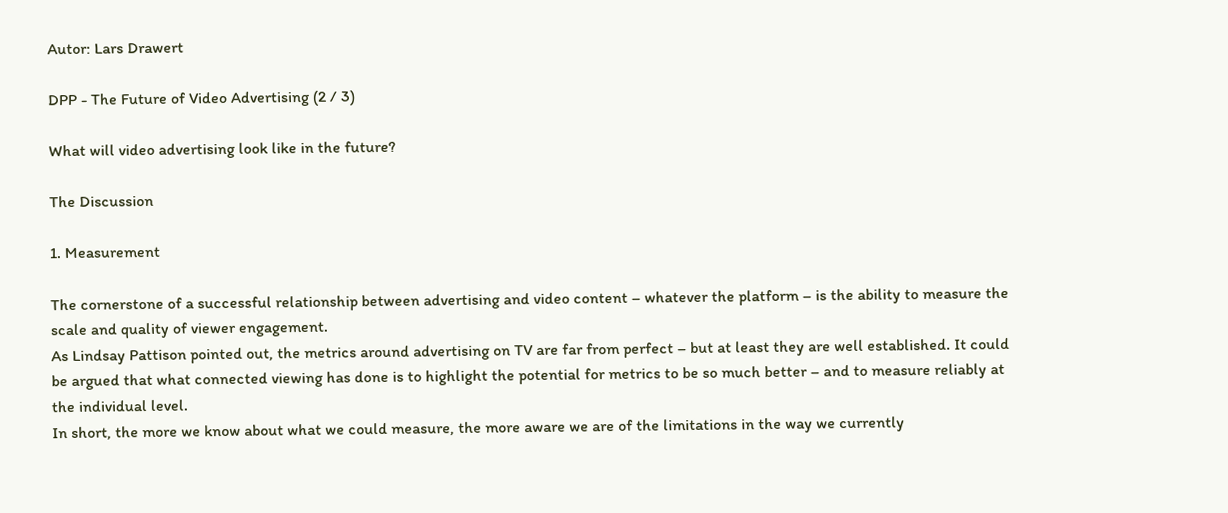Autor: Lars Drawert

DPP - The Future of Video Advertising (2 / 3)

What will video advertising look like in the future?

The Discussion

1. Measurement

The cornerstone of a successful relationship between advertising and video content – whatever the platform – is the ability to measure the scale and quality of viewer engagement.
As Lindsay Pattison pointed out, the metrics around advertising on TV are far from perfect – but at least they are well established. It could be argued that what connected viewing has done is to highlight the potential for metrics to be so much better – and to measure reliably at the individual level.
In short, the more we know about what we could measure, the more aware we are of the limitations in the way we currently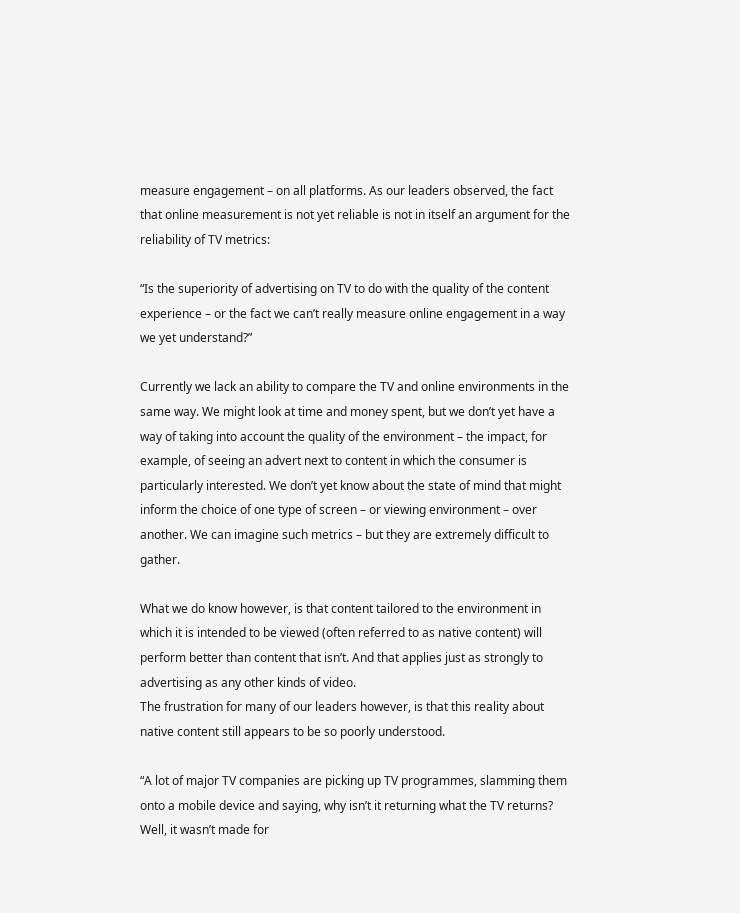measure engagement – on all platforms. As our leaders observed, the fact that online measurement is not yet reliable is not in itself an argument for the reliability of TV metrics:

“Is the superiority of advertising on TV to do with the quality of the content experience – or the fact we can’t really measure online engagement in a way we yet understand?”

Currently we lack an ability to compare the TV and online environments in the same way. We might look at time and money spent, but we don’t yet have a way of taking into account the quality of the environment – the impact, for example, of seeing an advert next to content in which the consumer is particularly interested. We don’t yet know about the state of mind that might inform the choice of one type of screen – or viewing environment – over another. We can imagine such metrics – but they are extremely difficult to gather.

What we do know however, is that content tailored to the environment in which it is intended to be viewed (often referred to as native content) will perform better than content that isn’t. And that applies just as strongly to advertising as any other kinds of video.
The frustration for many of our leaders however, is that this reality about native content still appears to be so poorly understood.

“A lot of major TV companies are picking up TV programmes, slamming them onto a mobile device and saying, why isn’t it returning what the TV returns? Well, it wasn’t made for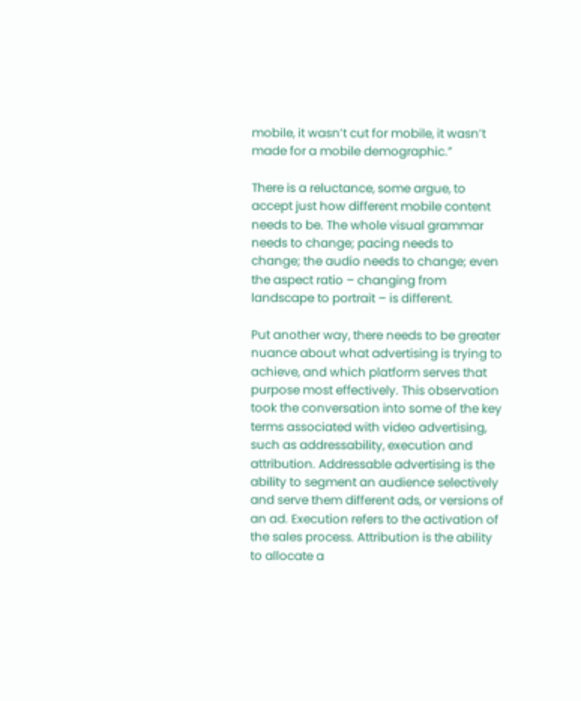mobile, it wasn’t cut for mobile, it wasn’t made for a mobile demographic.”

There is a reluctance, some argue, to accept just how different mobile content needs to be. The whole visual grammar needs to change; pacing needs to change; the audio needs to change; even the aspect ratio – changing from landscape to portrait – is different.

Put another way, there needs to be greater nuance about what advertising is trying to achieve, and which platform serves that purpose most effectively. This observation took the conversation into some of the key terms associated with video advertising, such as addressability, execution and attribution. Addressable advertising is the ability to segment an audience selectively and serve them different ads, or versions of an ad. Execution refers to the activation of the sales process. Attribution is the ability to allocate a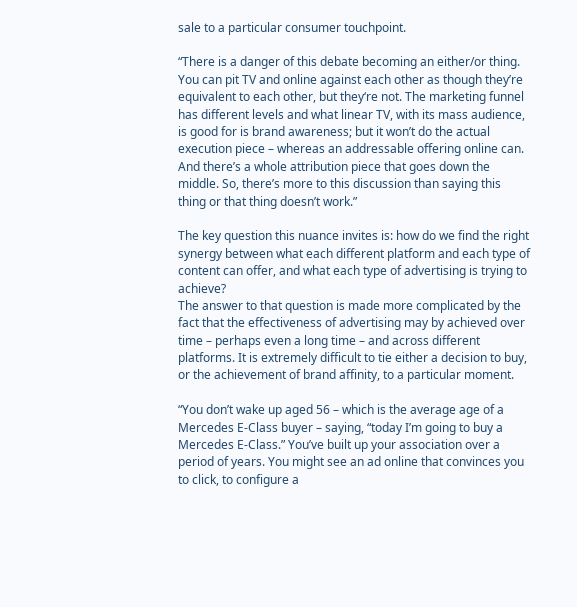sale to a particular consumer touchpoint.

“There is a danger of this debate becoming an either/or thing. You can pit TV and online against each other as though they’re equivalent to each other, but they‘re not. The marketing funnel has different levels and what linear TV, with its mass audience, is good for is brand awareness; but it won’t do the actual execution piece – whereas an addressable offering online can. And there’s a whole attribution piece that goes down the middle. So, there’s more to this discussion than saying this thing or that thing doesn’t work.”

The key question this nuance invites is: how do we find the right synergy between what each different platform and each type of content can offer, and what each type of advertising is trying to achieve?
The answer to that question is made more complicated by the fact that the effectiveness of advertising may by achieved over time – perhaps even a long time – and across different platforms. It is extremely difficult to tie either a decision to buy, or the achievement of brand affinity, to a particular moment.

“You don’t wake up aged 56 – which is the average age of a Mercedes E-Class buyer – saying, “today I’m going to buy a Mercedes E-Class.” You’ve built up your association over a period of years. You might see an ad online that convinces you to click, to configure a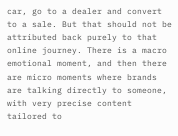car, go to a dealer and convert to a sale. But that should not be attributed back purely to that online journey. There is a macro emotional moment, and then there are micro moments where brands are talking directly to someone, with very precise content tailored to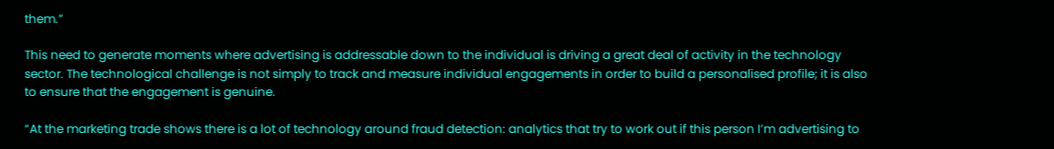them.”

This need to generate moments where advertising is addressable down to the individual is driving a great deal of activity in the technology sector. The technological challenge is not simply to track and measure individual engagements in order to build a personalised profile; it is also to ensure that the engagement is genuine.

“At the marketing trade shows there is a lot of technology around fraud detection: analytics that try to work out if this person I’m advertising to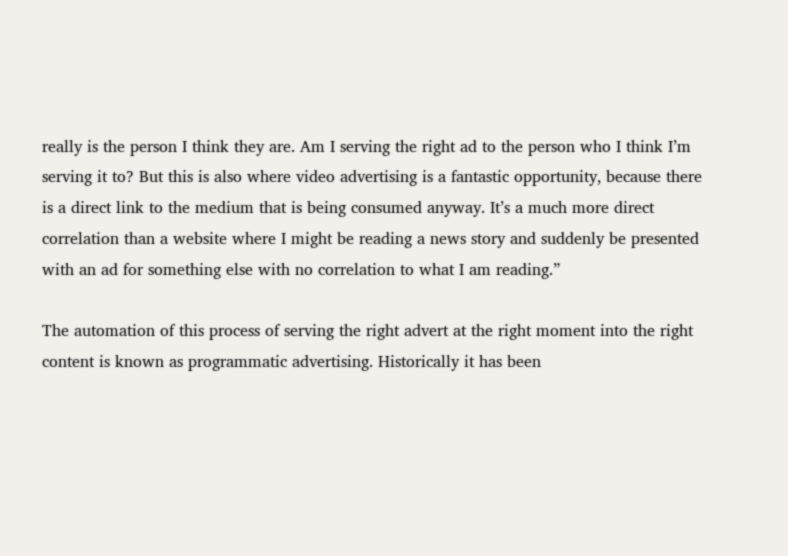really is the person I think they are. Am I serving the right ad to the person who I think I’m serving it to? But this is also where video advertising is a fantastic opportunity, because there is a direct link to the medium that is being consumed anyway. It’s a much more direct correlation than a website where I might be reading a news story and suddenly be presented with an ad for something else with no correlation to what I am reading.”

The automation of this process of serving the right advert at the right moment into the right content is known as programmatic advertising. Historically it has been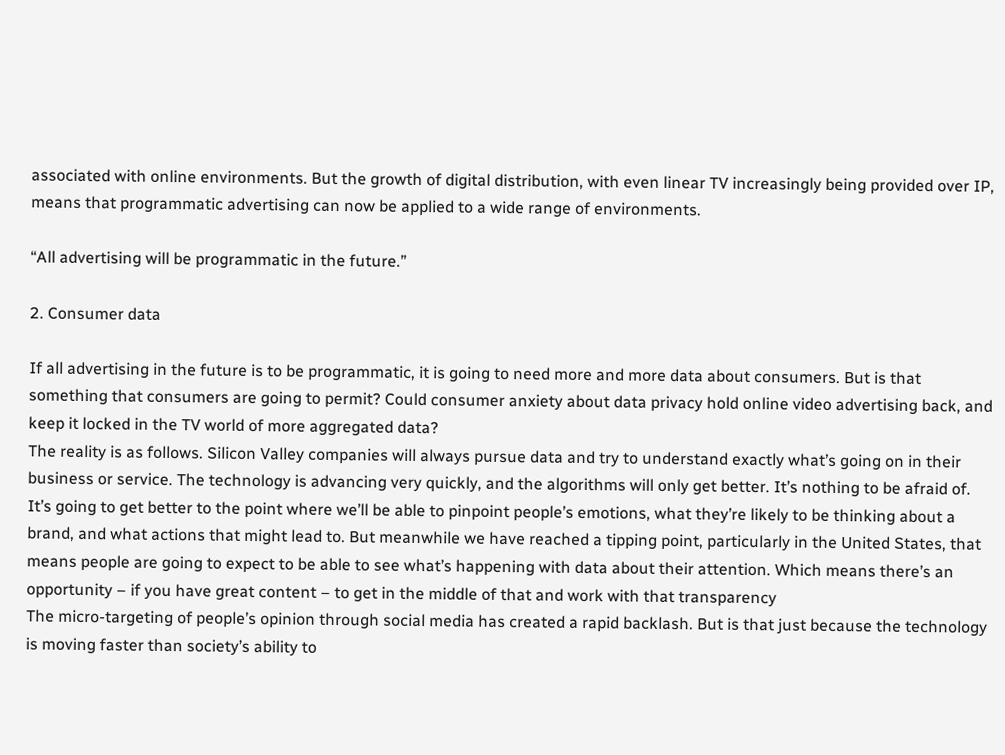associated with online environments. But the growth of digital distribution, with even linear TV increasingly being provided over IP, means that programmatic advertising can now be applied to a wide range of environments.

“All advertising will be programmatic in the future.”

2. Consumer data

If all advertising in the future is to be programmatic, it is going to need more and more data about consumers. But is that something that consumers are going to permit? Could consumer anxiety about data privacy hold online video advertising back, and keep it locked in the TV world of more aggregated data?
The reality is as follows. Silicon Valley companies will always pursue data and try to understand exactly what’s going on in their business or service. The technology is advancing very quickly, and the algorithms will only get better. It’s nothing to be afraid of. It’s going to get better to the point where we’ll be able to pinpoint people’s emotions, what they’re likely to be thinking about a brand, and what actions that might lead to. But meanwhile we have reached a tipping point, particularly in the United States, that means people are going to expect to be able to see what’s happening with data about their attention. Which means there’s an opportunity – if you have great content – to get in the middle of that and work with that transparency
The micro-targeting of people’s opinion through social media has created a rapid backlash. But is that just because the technology is moving faster than society’s ability to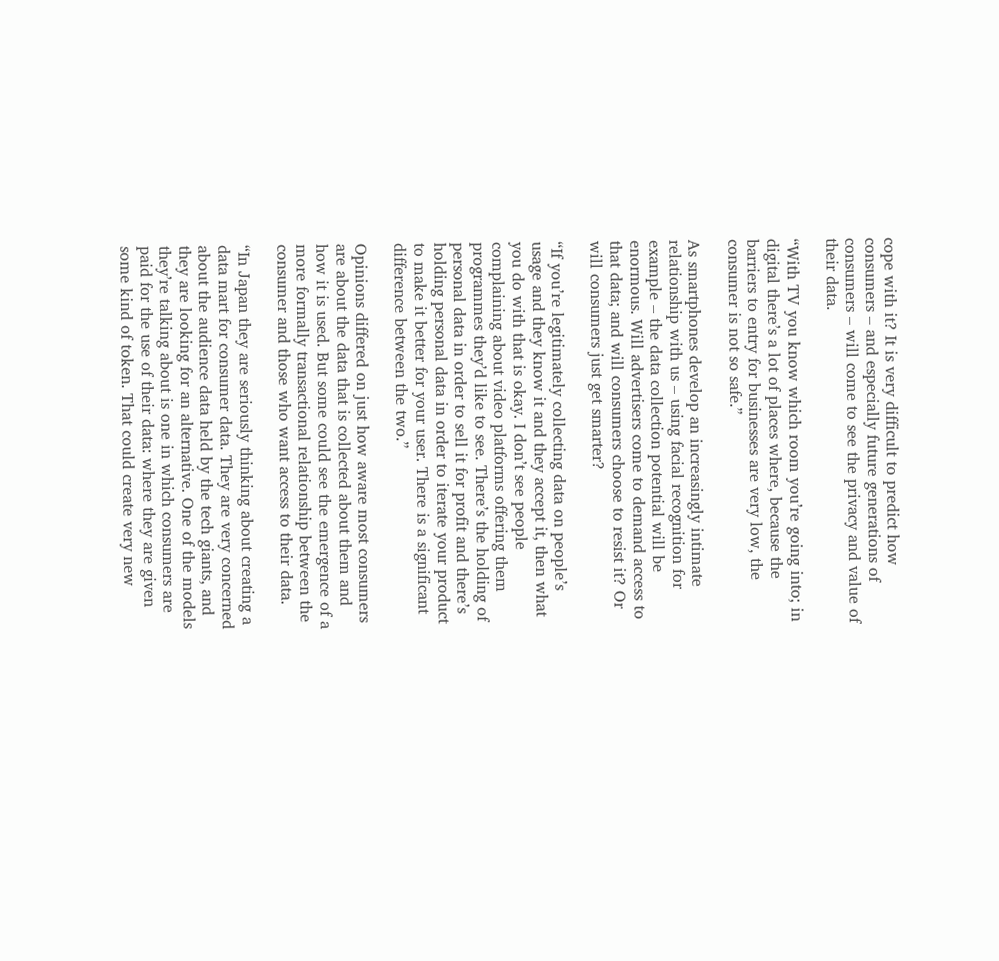cope with it? It is very difficult to predict how consumers – and especially future generations of consumers – will come to see the privacy and value of their data.

“With TV you know which room you’re going into; in digital there’s a lot of places where, because the barriers to entry for businesses are very low, the consumer is not so safe.”

As smartphones develop an increasingly intimate relationship with us – using facial recognition for example – the data collection potential will be enormous. Will advertisers come to demand access to that data; and will consumers choose to resist it? Or will consumers just get smarter?

“If you’re legitimately collecting data on people’s usage and they know it and they accept it, then what you do with that is okay. I don’t see people complaining about video platforms offering them programmes they’d like to see. There’s the holding of personal data in order to sell it for profit and there’s holding personal data in order to iterate your product to make it better for your user. There is a significant difference between the two.”

Opinions differed on just how aware most consumers are about the data that is collected about them and how it is used. But some could see the emergence of a more formally transactional relationship between the consumer and those who want access to their data.

“In Japan they are seriously thinking about creating a data mart for consumer data. They are very concerned about the audience data held by the tech giants, and they are looking for an alternative. One of the models they’re talking about is one in which consumers are paid for the use of their data: where they are given some kind of token. That could create very new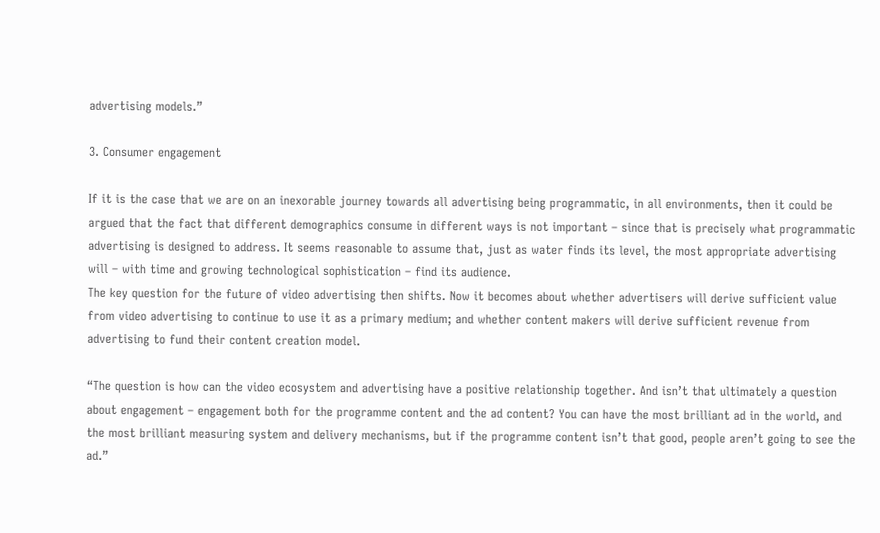advertising models.”

3. Consumer engagement

If it is the case that we are on an inexorable journey towards all advertising being programmatic, in all environments, then it could be argued that the fact that different demographics consume in different ways is not important – since that is precisely what programmatic advertising is designed to address. It seems reasonable to assume that, just as water finds its level, the most appropriate advertising will – with time and growing technological sophistication – find its audience.
The key question for the future of video advertising then shifts. Now it becomes about whether advertisers will derive sufficient value from video advertising to continue to use it as a primary medium; and whether content makers will derive sufficient revenue from advertising to fund their content creation model.

“The question is how can the video ecosystem and advertising have a positive relationship together. And isn’t that ultimately a question about engagement – engagement both for the programme content and the ad content? You can have the most brilliant ad in the world, and the most brilliant measuring system and delivery mechanisms, but if the programme content isn’t that good, people aren’t going to see the ad.”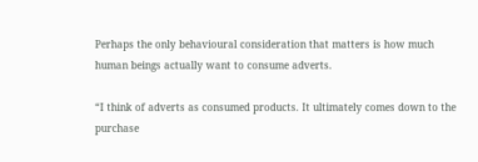Perhaps the only behavioural consideration that matters is how much human beings actually want to consume adverts.

“I think of adverts as consumed products. It ultimately comes down to the purchase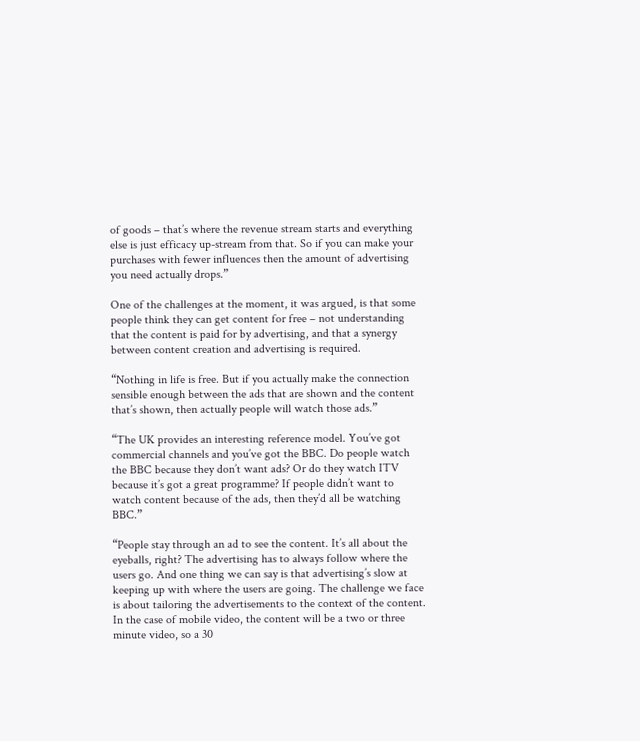of goods – that’s where the revenue stream starts and everything else is just efficacy up-stream from that. So if you can make your purchases with fewer influences then the amount of advertising you need actually drops.”

One of the challenges at the moment, it was argued, is that some people think they can get content for free – not understanding that the content is paid for by advertising, and that a synergy between content creation and advertising is required.

“Nothing in life is free. But if you actually make the connection sensible enough between the ads that are shown and the content that’s shown, then actually people will watch those ads.”

“The UK provides an interesting reference model. You’ve got commercial channels and you’ve got the BBC. Do people watch the BBC because they don’t want ads? Or do they watch ITV because it’s got a great programme? If people didn’t want to watch content because of the ads, then they’d all be watching BBC.”

“People stay through an ad to see the content. It’s all about the eyeballs, right? The advertising has to always follow where the users go. And one thing we can say is that advertising’s slow at keeping up with where the users are going. The challenge we face is about tailoring the advertisements to the context of the content. In the case of mobile video, the content will be a two or three minute video, so a 30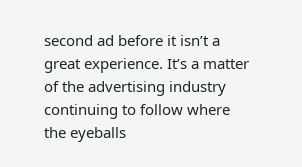second ad before it isn’t a great experience. It’s a matter of the advertising industry continuing to follow where the eyeballs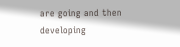are going and then developing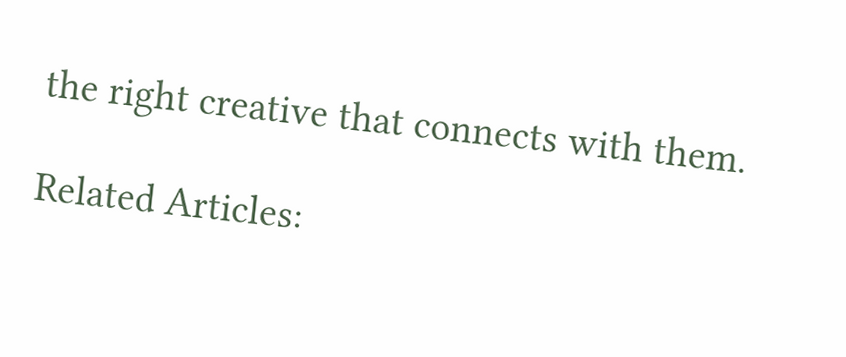the right creative that connects with them.

Related Articles: